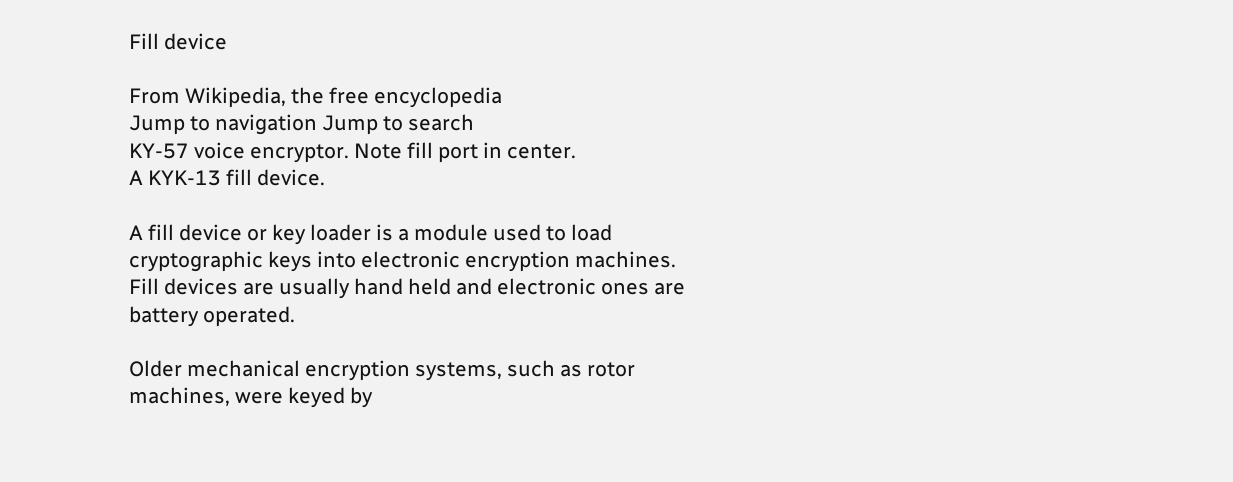Fill device

From Wikipedia, the free encyclopedia
Jump to navigation Jump to search
KY-57 voice encryptor. Note fill port in center.
A KYK-13 fill device.

A fill device or key loader is a module used to load cryptographic keys into electronic encryption machines. Fill devices are usually hand held and electronic ones are battery operated.

Older mechanical encryption systems, such as rotor machines, were keyed by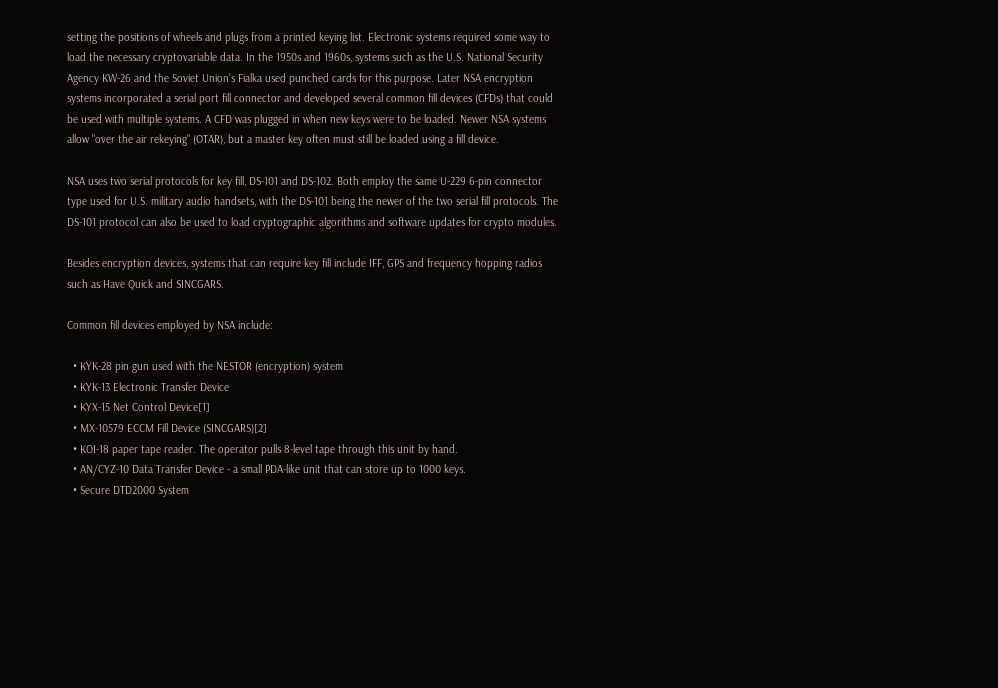setting the positions of wheels and plugs from a printed keying list. Electronic systems required some way to load the necessary cryptovariable data. In the 1950s and 1960s, systems such as the U.S. National Security Agency KW-26 and the Soviet Union's Fialka used punched cards for this purpose. Later NSA encryption systems incorporated a serial port fill connector and developed several common fill devices (CFDs) that could be used with multiple systems. A CFD was plugged in when new keys were to be loaded. Newer NSA systems allow "over the air rekeying" (OTAR), but a master key often must still be loaded using a fill device.

NSA uses two serial protocols for key fill, DS-101 and DS-102. Both employ the same U-229 6-pin connector type used for U.S. military audio handsets, with the DS-101 being the newer of the two serial fill protocols. The DS-101 protocol can also be used to load cryptographic algorithms and software updates for crypto modules.

Besides encryption devices, systems that can require key fill include IFF, GPS and frequency hopping radios such as Have Quick and SINCGARS.

Common fill devices employed by NSA include:

  • KYK-28 pin gun used with the NESTOR (encryption) system
  • KYK-13 Electronic Transfer Device
  • KYX-15 Net Control Device[1]
  • MX-10579 ECCM Fill Device (SINCGARS)[2]
  • KOI-18 paper tape reader. The operator pulls 8-level tape through this unit by hand.
  • AN/CYZ-10 Data Transfer Device - a small PDA-like unit that can store up to 1000 keys.
  • Secure DTD2000 System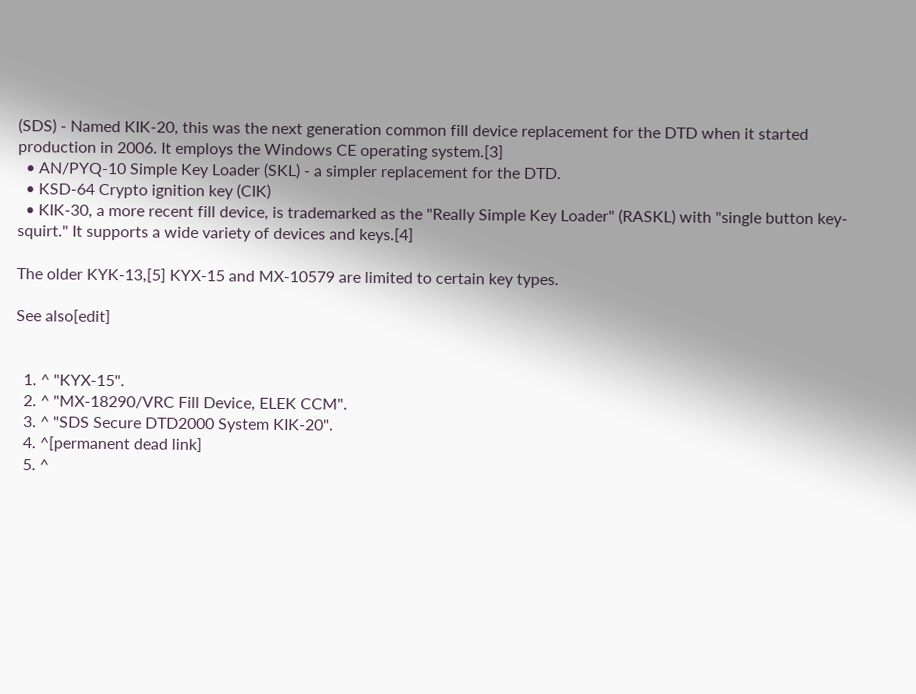(SDS) - Named KIK-20, this was the next generation common fill device replacement for the DTD when it started production in 2006. It employs the Windows CE operating system.[3]
  • AN/PYQ-10 Simple Key Loader (SKL) - a simpler replacement for the DTD.
  • KSD-64 Crypto ignition key (CIK)
  • KIK-30, a more recent fill device, is trademarked as the "Really Simple Key Loader" (RASKL) with "single button key-squirt." It supports a wide variety of devices and keys.[4]

The older KYK-13,[5] KYX-15 and MX-10579 are limited to certain key types.

See also[edit]


  1. ^ "KYX-15".
  2. ^ "MX-18290/VRC Fill Device, ELEK CCM".
  3. ^ "SDS Secure DTD2000 System KIK-20".
  4. ^[permanent dead link]
  5. ^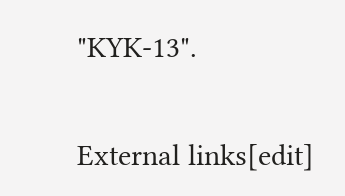"KYK-13".

External links[edit]